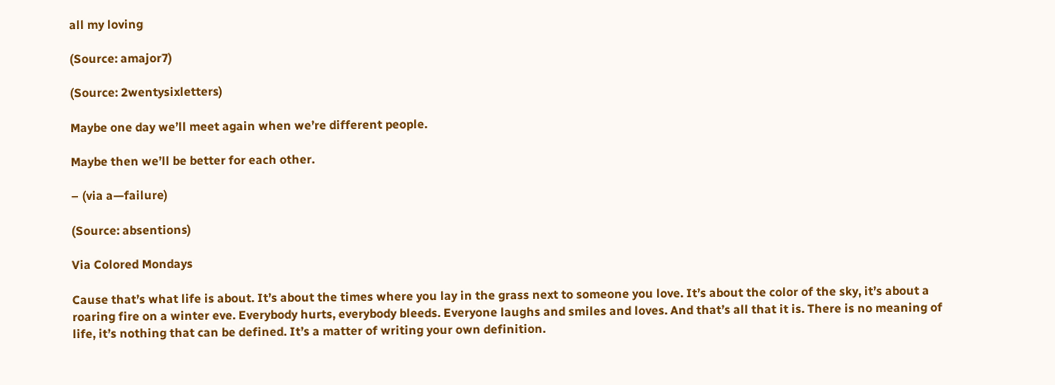all my loving

(Source: amajor7)

(Source: 2wentysixletters)

Maybe one day we’ll meet again when we’re different people.

Maybe then we’ll be better for each other.

– (via a—failure)

(Source: absentions)

Via Colored Mondays

Cause that’s what life is about. It’s about the times where you lay in the grass next to someone you love. It’s about the color of the sky, it’s about a roaring fire on a winter eve. Everybody hurts, everybody bleeds. Everyone laughs and smiles and loves. And that’s all that it is. There is no meaning of life, it’s nothing that can be defined. It’s a matter of writing your own definition.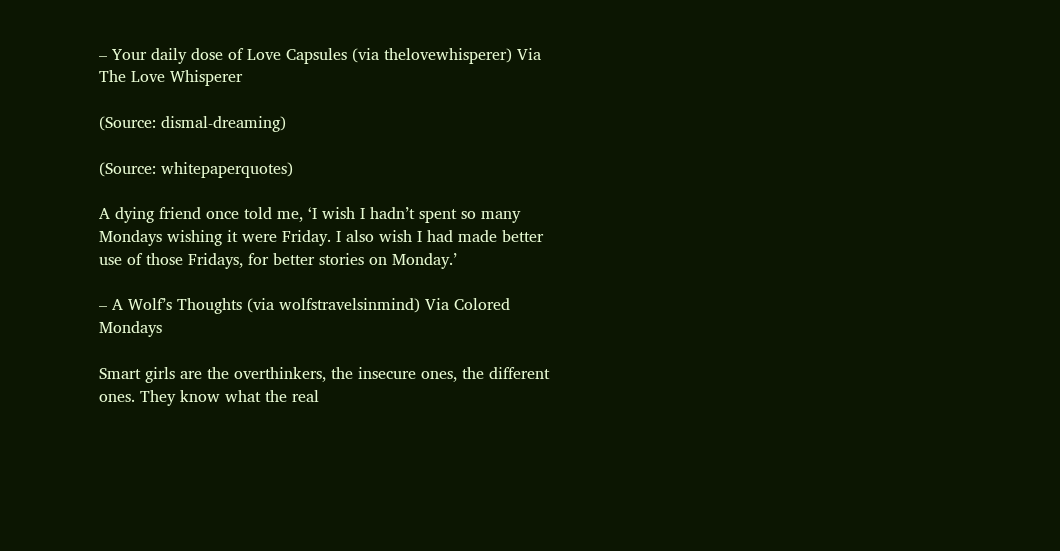– Your daily dose of Love Capsules (via thelovewhisperer) Via The Love Whisperer

(Source: dismal-dreaming)

(Source: whitepaperquotes)

A dying friend once told me, ‘I wish I hadn’t spent so many Mondays wishing it were Friday. I also wish I had made better use of those Fridays, for better stories on Monday.’

– A Wolf’s Thoughts (via wolfstravelsinmind) Via Colored Mondays

Smart girls are the overthinkers, the insecure ones, the different ones. They know what the real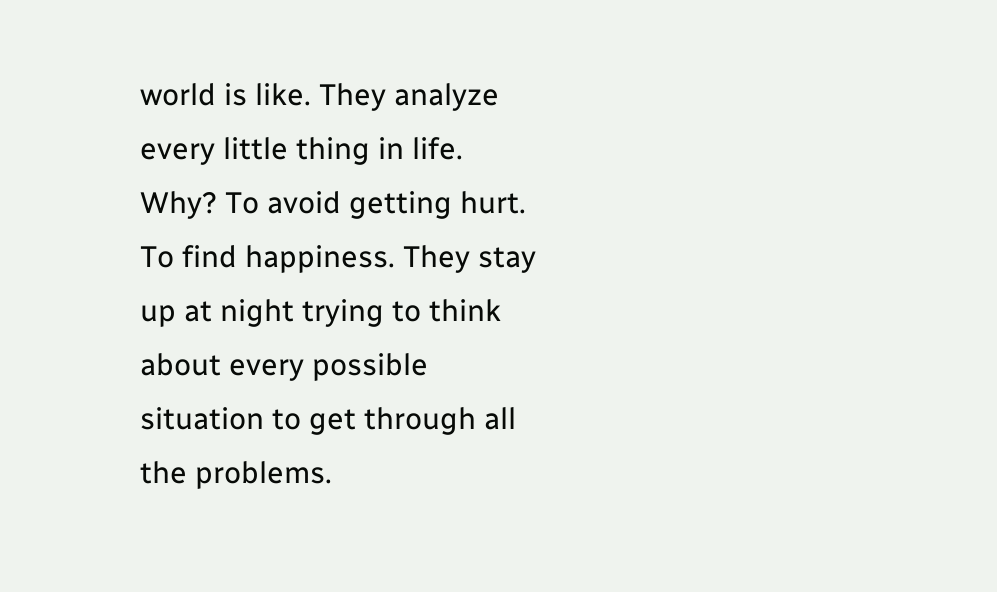world is like. They analyze every little thing in life. Why? To avoid getting hurt. To find happiness. They stay up at night trying to think about every possible situation to get through all the problems.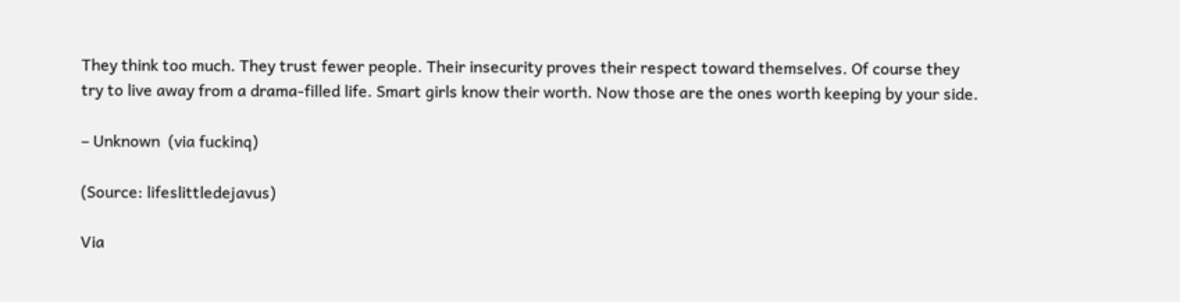They think too much. They trust fewer people. Their insecurity proves their respect toward themselves. Of course they try to live away from a drama-filled life. Smart girls know their worth. Now those are the ones worth keeping by your side.

– Unknown  (via fuckinq)

(Source: lifeslittledejavus)

Via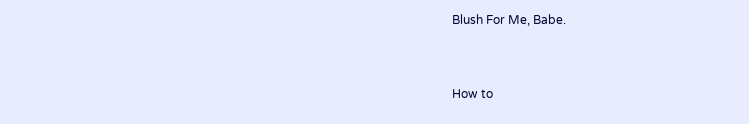Blush For Me, Babe.


How to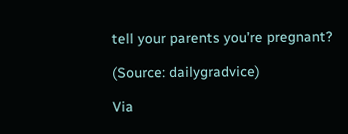tell your parents you’re pregnant?

(Source: dailygradvice)

Via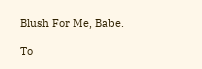Blush For Me, Babe.

To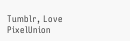Tumblr, Love PixelUnion